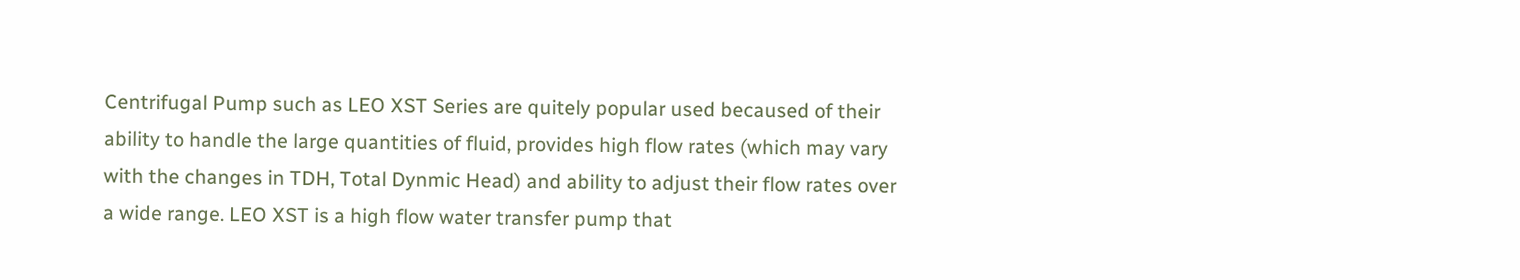Centrifugal Pump such as LEO XST Series are quitely popular used becaused of their ability to handle the large quantities of fluid, provides high flow rates (which may vary with the changes in TDH, Total Dynmic Head) and ability to adjust their flow rates over a wide range. LEO XST is a high flow water transfer pump that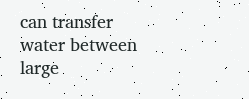can transfer water between large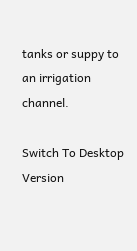tanks or suppy to an irrigation channel.

Switch To Desktop Version